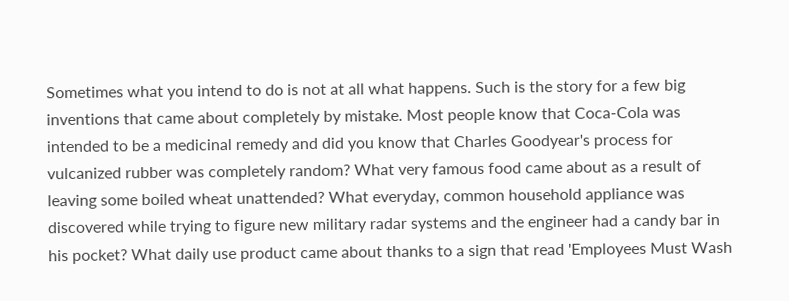Sometimes what you intend to do is not at all what happens. Such is the story for a few big inventions that came about completely by mistake. Most people know that Coca-Cola was intended to be a medicinal remedy and did you know that Charles Goodyear's process for vulcanized rubber was completely random? What very famous food came about as a result of leaving some boiled wheat unattended? What everyday, common household appliance was discovered while trying to figure new military radar systems and the engineer had a candy bar in his pocket? What daily use product came about thanks to a sign that read 'Employees Must Wash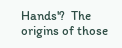Hands'?  The origins of those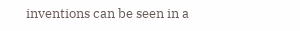inventions can be seen in a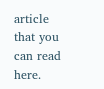article that you can read here.